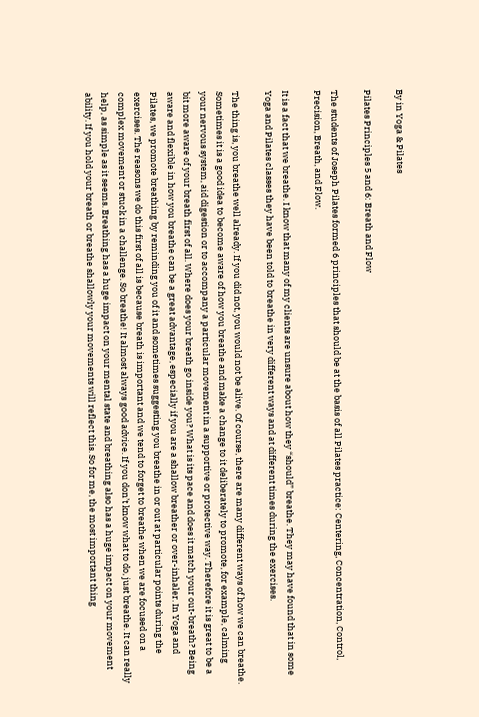By in Yoga & Pilates

Pilates Principles 5 and 6: Breath and Flow

The students of Joseph Pilates formed 6 principles that should be at the basis of all Pilates practice: Centering, Concentration, Control, Precision, Breath, and Flow.

It is a fact that we breathe. I know that many of my clients are unsure about how they “should” breathe. They may have found that in some Yoga and Pilates classes they have been told to breathe in very different ways and at different times during the exercises.

The thing is, you breathe well already. If you did not, you would not be alive. Of course, there are many different ways of how we can breathe. Sometimes it is a good idea to become aware of how you breathe and make a change to it deliberately to promote, for example, calming your nervous system, aid digestion or to accompany a particular movement in a supportive or protective way. Therefore it is great to be a bit more aware of your breath first of all. Where does your breath go inside you? What is its pace and does it match your out-breath? Being aware and flexible in how you breathe can be a great advantage, especially if you are a shallow breather or over-inhaler. In Yoga and Pilates, we promote breathing by reminding you of it and sometimes suggesting you breathe in or out at particular points during the exercises. The reasons we do this first of all is because breath is important and we tend to forget to breathe when we are focused on a complex movement or stuck in a challenge. So breathe! It almost always good advice. If you don’t know what to do, just breathe. It can really help, as simple as it seems. Breathing has a huge impact on your mental state and breathing also has a huge impact on your movement ability. If you hold your breath or breathe shallowly your movements will reflect this. So for me, the most important thing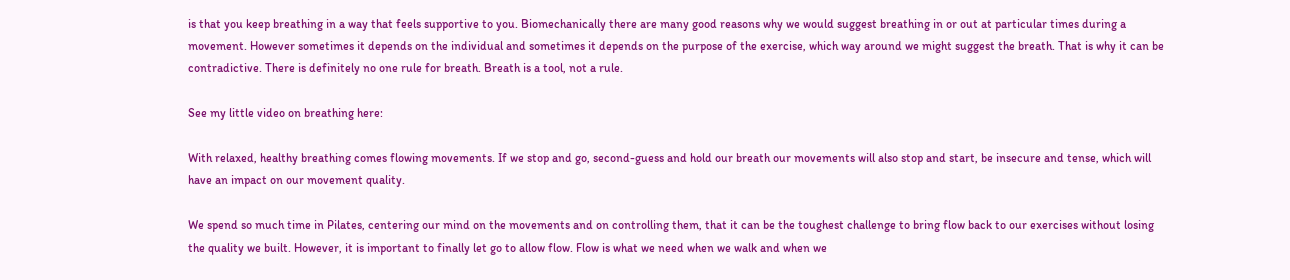is that you keep breathing in a way that feels supportive to you. Biomechanically there are many good reasons why we would suggest breathing in or out at particular times during a movement. However sometimes it depends on the individual and sometimes it depends on the purpose of the exercise, which way around we might suggest the breath. That is why it can be contradictive. There is definitely no one rule for breath. Breath is a tool, not a rule.

See my little video on breathing here:

With relaxed, healthy breathing comes flowing movements. If we stop and go, second-guess and hold our breath our movements will also stop and start, be insecure and tense, which will have an impact on our movement quality.

We spend so much time in Pilates, centering our mind on the movements and on controlling them, that it can be the toughest challenge to bring flow back to our exercises without losing the quality we built. However, it is important to finally let go to allow flow. Flow is what we need when we walk and when we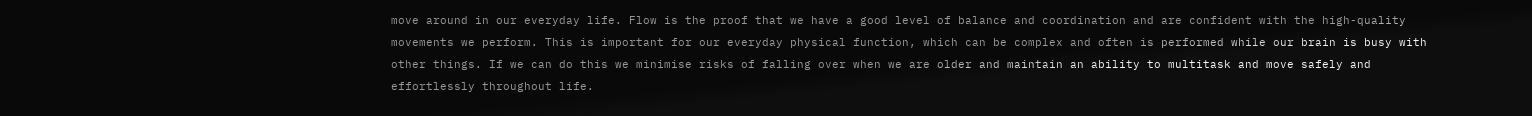move around in our everyday life. Flow is the proof that we have a good level of balance and coordination and are confident with the high-quality movements we perform. This is important for our everyday physical function, which can be complex and often is performed while our brain is busy with other things. If we can do this we minimise risks of falling over when we are older and maintain an ability to multitask and move safely and effortlessly throughout life.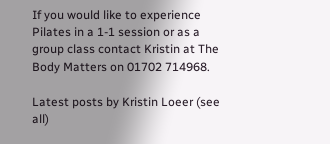If you would like to experience Pilates in a 1-1 session or as a group class contact Kristin at The Body Matters on 01702 714968.

Latest posts by Kristin Loeer (see all)